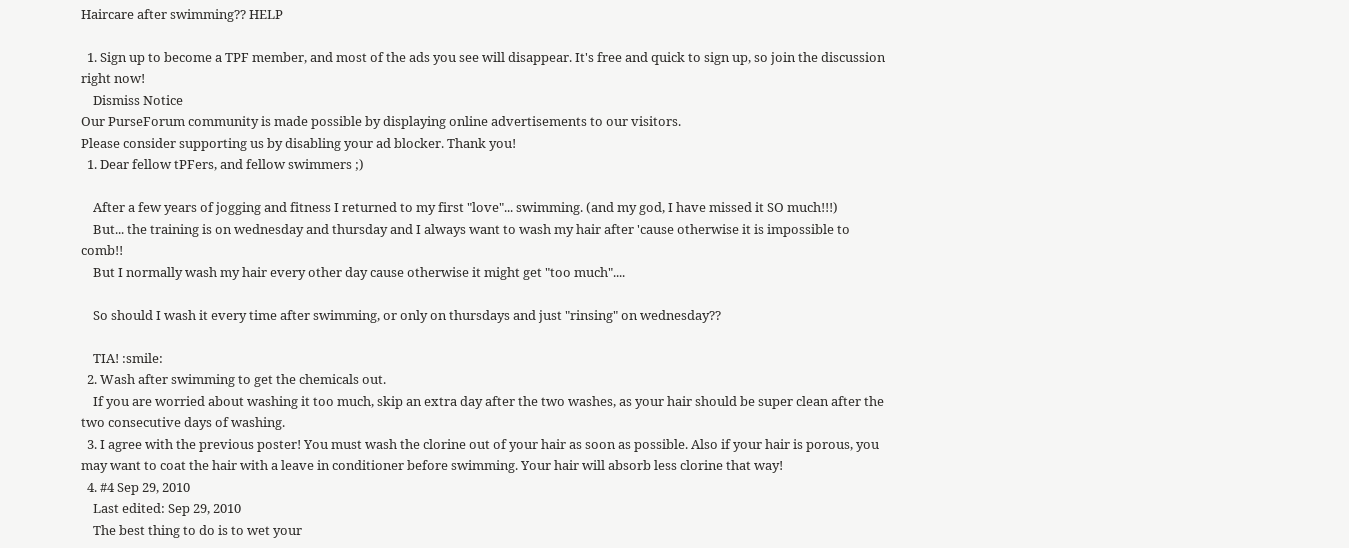Haircare after swimming?? HELP

  1. Sign up to become a TPF member, and most of the ads you see will disappear. It's free and quick to sign up, so join the discussion right now!
    Dismiss Notice
Our PurseForum community is made possible by displaying online advertisements to our visitors.
Please consider supporting us by disabling your ad blocker. Thank you!
  1. Dear fellow tPFers, and fellow swimmers ;)

    After a few years of jogging and fitness I returned to my first "love"... swimming. (and my god, I have missed it SO much!!!)
    But... the training is on wednesday and thursday and I always want to wash my hair after 'cause otherwise it is impossible to comb!!
    But I normally wash my hair every other day cause otherwise it might get "too much"....

    So should I wash it every time after swimming, or only on thursdays and just "rinsing" on wednesday??

    TIA! :smile:
  2. Wash after swimming to get the chemicals out.
    If you are worried about washing it too much, skip an extra day after the two washes, as your hair should be super clean after the two consecutive days of washing.
  3. I agree with the previous poster! You must wash the clorine out of your hair as soon as possible. Also if your hair is porous, you may want to coat the hair with a leave in conditioner before swimming. Your hair will absorb less clorine that way!
  4. #4 Sep 29, 2010
    Last edited: Sep 29, 2010
    The best thing to do is to wet your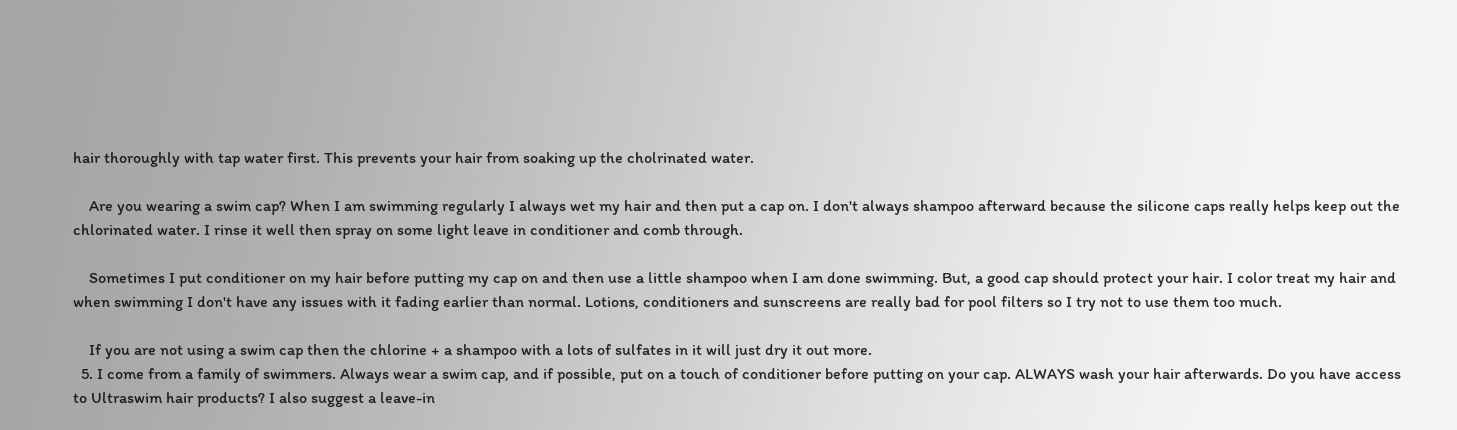hair thoroughly with tap water first. This prevents your hair from soaking up the cholrinated water.

    Are you wearing a swim cap? When I am swimming regularly I always wet my hair and then put a cap on. I don't always shampoo afterward because the silicone caps really helps keep out the chlorinated water. I rinse it well then spray on some light leave in conditioner and comb through.

    Sometimes I put conditioner on my hair before putting my cap on and then use a little shampoo when I am done swimming. But, a good cap should protect your hair. I color treat my hair and when swimming I don't have any issues with it fading earlier than normal. Lotions, conditioners and sunscreens are really bad for pool filters so I try not to use them too much.

    If you are not using a swim cap then the chlorine + a shampoo with a lots of sulfates in it will just dry it out more.
  5. I come from a family of swimmers. Always wear a swim cap, and if possible, put on a touch of conditioner before putting on your cap. ALWAYS wash your hair afterwards. Do you have access to Ultraswim hair products? I also suggest a leave-in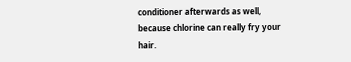conditioner afterwards as well, because chlorine can really fry your hair.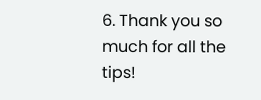6. Thank you so much for all the tips!